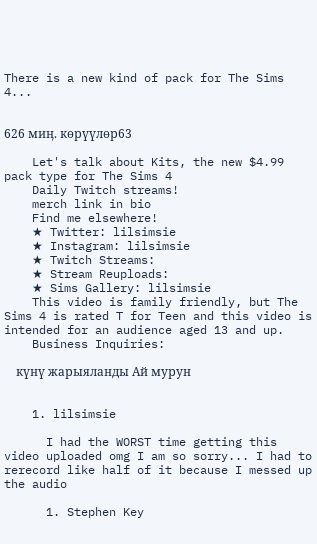There is a new kind of pack for The Sims 4...


626 миӊ. көрүүлөр63

    Let's talk about Kits, the new $4.99 pack type for The Sims 4
    Daily Twitch streams!
    merch link in bio
    Find me elsewhere!
    ★ Twitter: lilsimsie
    ★ Instagram: lilsimsie
    ★ Twitch Streams:
    ★ Stream Reuploads:
    ★ Sims Gallery: lilsimsie
    This video is family friendly, but The Sims 4 is rated T for Teen and this video is intended for an audience aged 13 and up.
    Business Inquiries:

    күнү жарыяланды Ай мурун


    1. lilsimsie

      I had the WORST time getting this video uploaded omg I am so sorry... I had to rerecord like half of it because I messed up the audio

      1. Stephen Key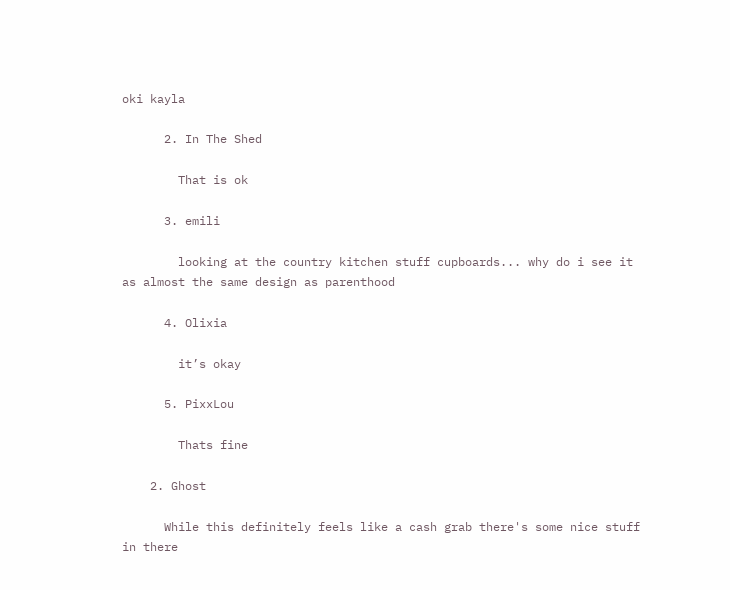oki kayla

      2. In The Shed

        That is ok

      3. emili

        looking at the country kitchen stuff cupboards... why do i see it as almost the same design as parenthood

      4. Olixia

        it’s okay

      5. PixxLou

        Thats fine

    2. Ghost

      While this definitely feels like a cash grab there's some nice stuff in there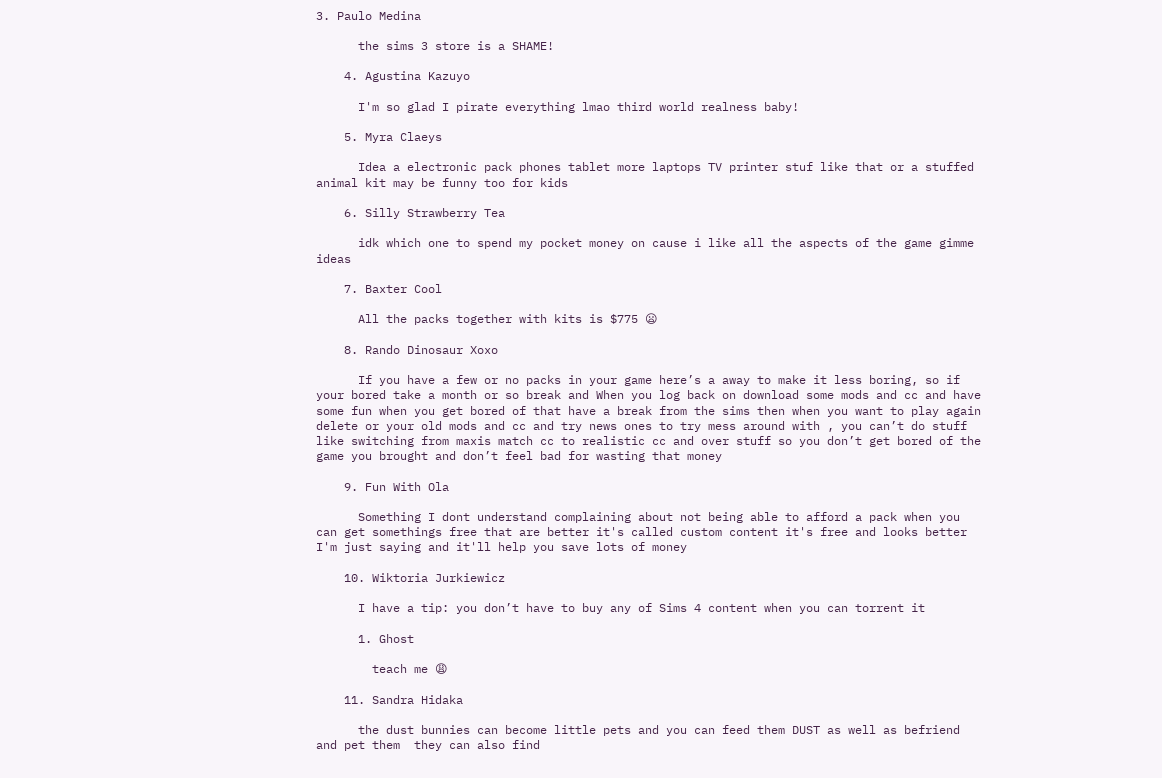3. Paulo Medina

      the sims 3 store is a SHAME!

    4. Agustina Kazuyo

      I'm so glad I pirate everything lmao third world realness baby!

    5. Myra Claeys

      Idea a electronic pack phones tablet more laptops TV printer stuf like that or a stuffed animal kit may be funny too for kids

    6. Silly Strawberry Tea

      idk which one to spend my pocket money on cause i like all the aspects of the game gimme ideas

    7. Baxter Cool

      All the packs together with kits is $775 😦

    8. Rando Dinosaur Xoxo

      If you have a few or no packs in your game here’s a away to make it less boring, so if your bored take a month or so break and When you log back on download some mods and cc and have some fun when you get bored of that have a break from the sims then when you want to play again delete or your old mods and cc and try news ones to try mess around with , you can’t do stuff like switching from maxis match cc to realistic cc and over stuff so you don’t get bored of the game you brought and don’t feel bad for wasting that money

    9. Fun With Ola

      Something I dont understand complaining about not being able to afford a pack when you can get somethings free that are better it's called custom content it's free and looks better I'm just saying and it'll help you save lots of money

    10. Wiktoria Jurkiewicz

      I have a tip: you don’t have to buy any of Sims 4 content when you can torrent it

      1. Ghost

        teach me 😩

    11. Sandra Hidaka

      the dust bunnies can become little pets and you can feed them DUST as well as befriend and pet them  they can also find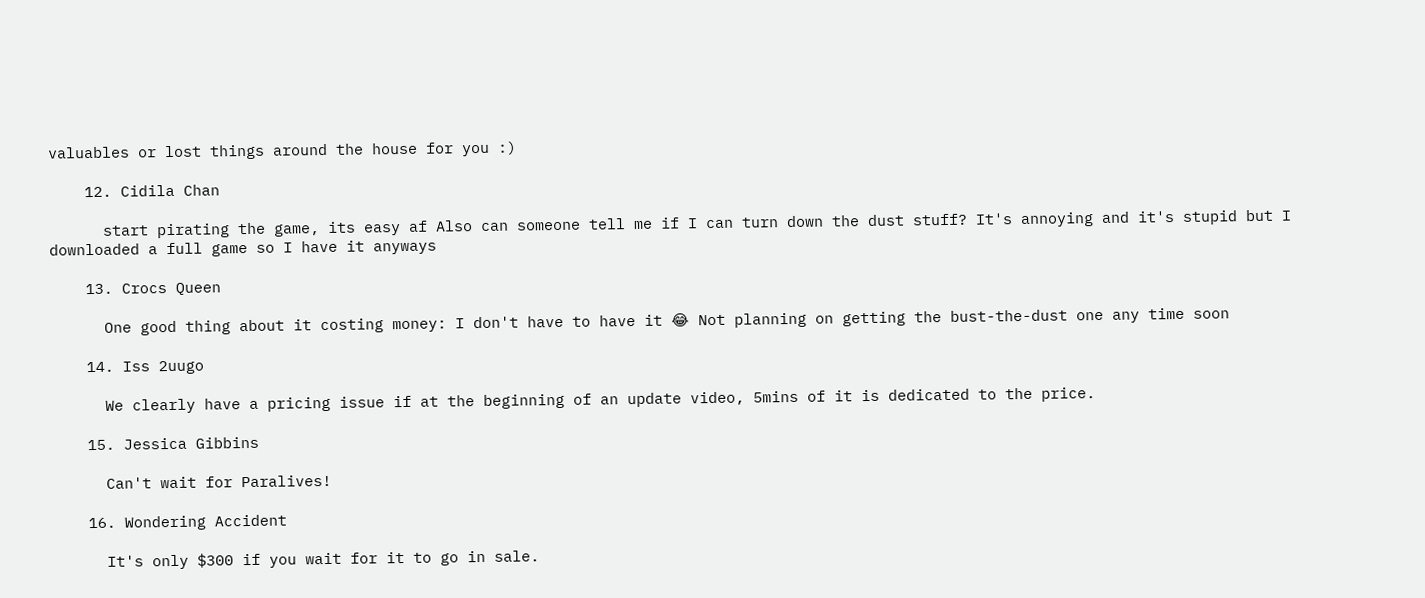valuables or lost things around the house for you :)

    12. Cidila Chan

      start pirating the game, its easy af Also can someone tell me if I can turn down the dust stuff? It's annoying and it's stupid but I downloaded a full game so I have it anyways

    13. Crocs Queen

      One good thing about it costing money: I don't have to have it 😂 Not planning on getting the bust-the-dust one any time soon

    14. Iss 2uugo

      We clearly have a pricing issue if at the beginning of an update video, 5mins of it is dedicated to the price.

    15. Jessica Gibbins

      Can't wait for Paralives!

    16. Wondering Accident

      It's only $300 if you wait for it to go in sale.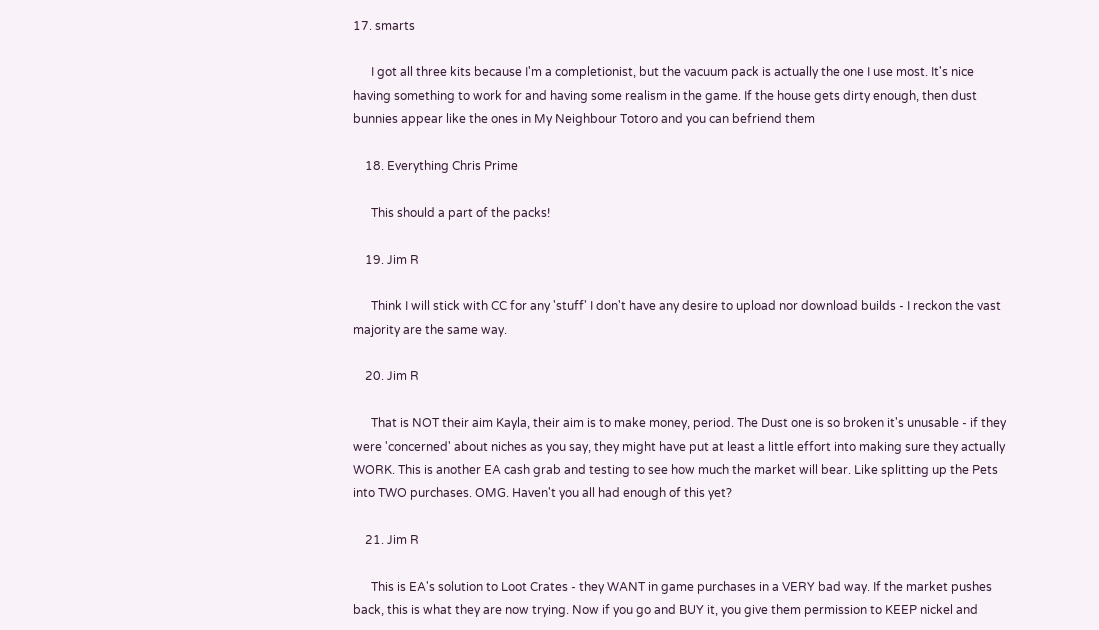17. smarts

      I got all three kits because I'm a completionist, but the vacuum pack is actually the one I use most. It's nice having something to work for and having some realism in the game. If the house gets dirty enough, then dust bunnies appear like the ones in My Neighbour Totoro and you can befriend them

    18. Everything Chris Prime

      This should a part of the packs!

    19. Jim R

      Think I will stick with CC for any 'stuff' I don't have any desire to upload nor download builds - I reckon the vast majority are the same way.

    20. Jim R

      That is NOT their aim Kayla, their aim is to make money, period. The Dust one is so broken it's unusable - if they were 'concerned' about niches as you say, they might have put at least a little effort into making sure they actually WORK. This is another EA cash grab and testing to see how much the market will bear. Like splitting up the Pets into TWO purchases. OMG. Haven't you all had enough of this yet?

    21. Jim R

      This is EA's solution to Loot Crates - they WANT in game purchases in a VERY bad way. If the market pushes back, this is what they are now trying. Now if you go and BUY it, you give them permission to KEEP nickel and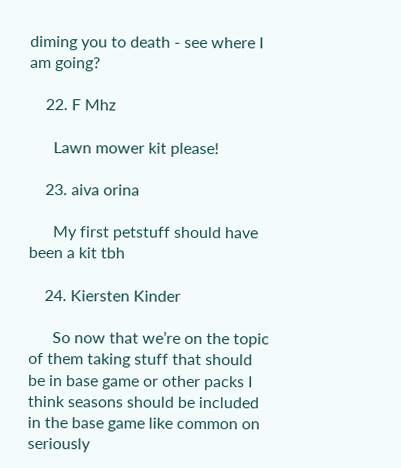diming you to death - see where I am going?

    22. F Mhz

      Lawn mower kit please!

    23. aiva orina

      My first petstuff should have been a kit tbh

    24. Kiersten Kinder

      So now that we’re on the topic of them taking stuff that should be in base game or other packs I think seasons should be included in the base game like common on seriously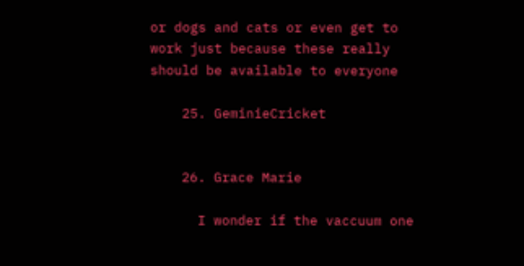or dogs and cats or even get to work just because these really should be available to everyone

    25. GeminieCricket


    26. Grace Marie

      I wonder if the vaccuum one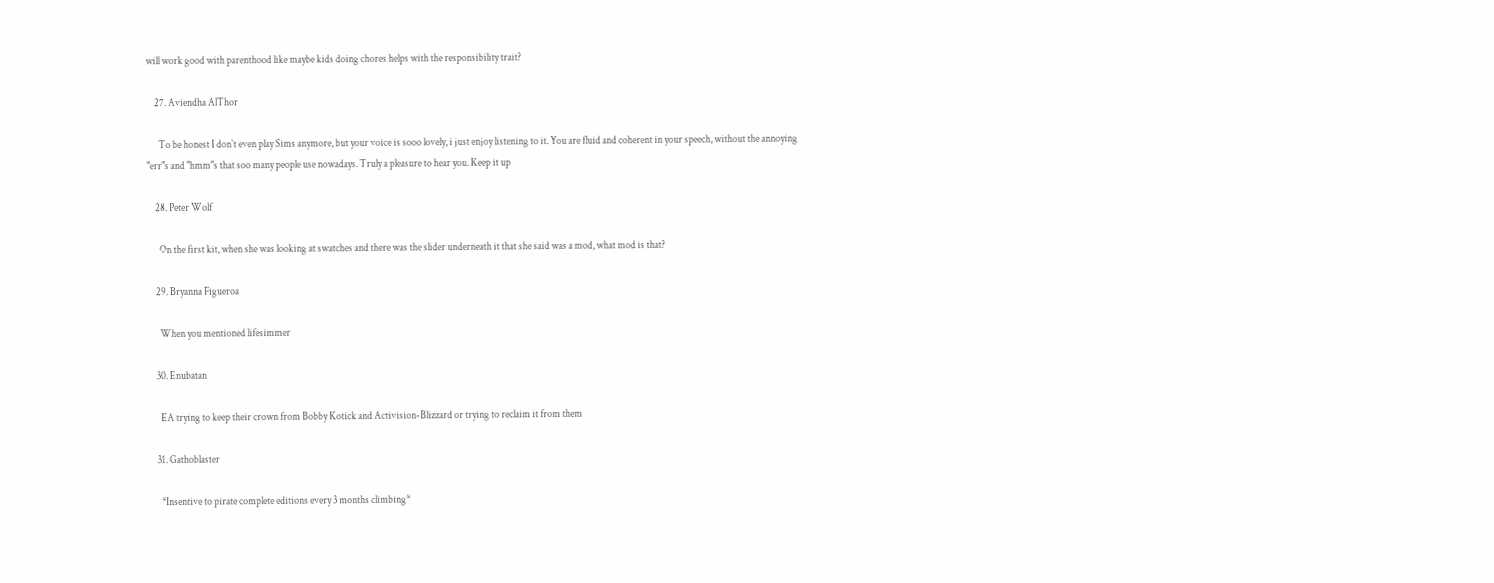will work good with parenthood like maybe kids doing chores helps with the responsibility trait?

    27. Aviendha AlThor

      To be honest I don`t even play Sims anymore, but your voice is sooo lovely, i just enjoy listening to it. You are fluid and coherent in your speech, without the annoying "err"s and "hmm"s that soo many people use nowadays. Truly a pleasure to hear you. Keep it up

    28. Peter Wolf

      On the first kit, when she was looking at swatches and there was the slider underneath it that she said was a mod, what mod is that?

    29. Bryanna Figueroa

      When you mentioned lifesimmer

    30. Enubatan

      EA trying to keep their crown from Bobby Kotick and Activision-Blizzard or trying to reclaim it from them

    31. Gathoblaster

      *Insentive to pirate complete editions every 3 months climbing*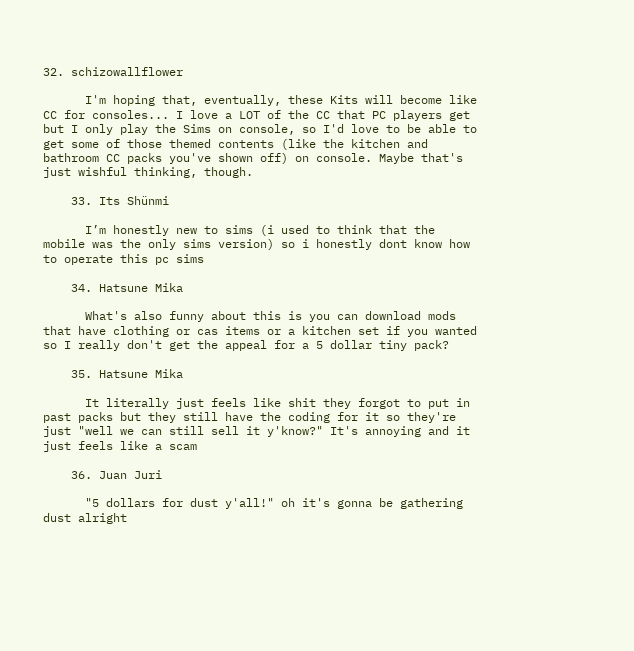32. schizowallflower

      I'm hoping that, eventually, these Kits will become like CC for consoles... I love a LOT of the CC that PC players get but I only play the Sims on console, so I'd love to be able to get some of those themed contents (like the kitchen and bathroom CC packs you've shown off) on console. Maybe that's just wishful thinking, though.

    33. Its Shünmi

      I’m honestly new to sims (i used to think that the mobile was the only sims version) so i honestly dont know how to operate this pc sims

    34. Hatsune Mika

      What's also funny about this is you can download mods that have clothing or cas items or a kitchen set if you wanted so I really don't get the appeal for a 5 dollar tiny pack?

    35. Hatsune Mika

      It literally just feels like shit they forgot to put in past packs but they still have the coding for it so they're just "well we can still sell it y'know?" It's annoying and it just feels like a scam

    36. Juan Juri

      "5 dollars for dust y'all!" oh it's gonna be gathering dust alright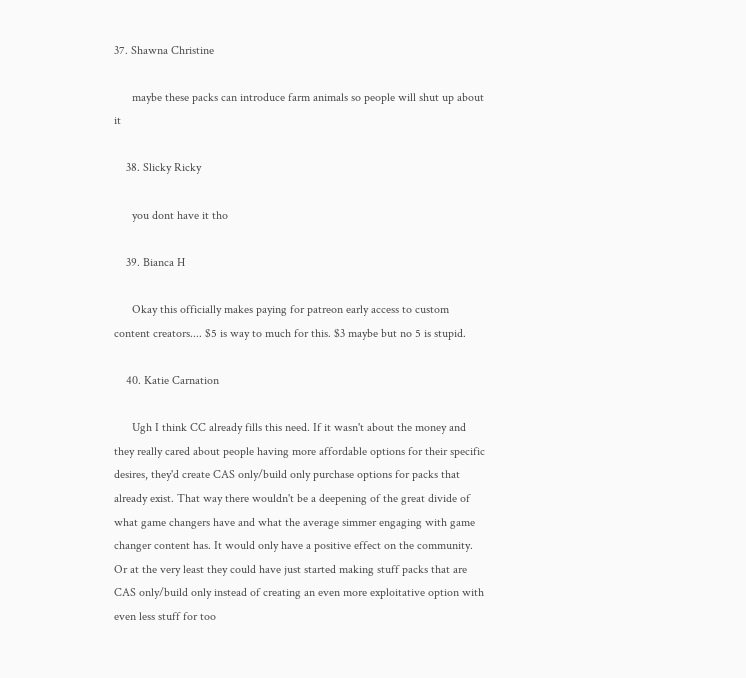37. Shawna Christine

      maybe these packs can introduce farm animals so people will shut up about it

    38. Slicky Ricky

      you dont have it tho

    39. Bianca H

      Okay this officially makes paying for patreon early access to custom content creators.... $5 is way to much for this. $3 maybe but no 5 is stupid.

    40. Katie Carnation

      Ugh I think CC already fills this need. If it wasn't about the money and they really cared about people having more affordable options for their specific desires, they'd create CAS only/build only purchase options for packs that already exist. That way there wouldn't be a deepening of the great divide of what game changers have and what the average simmer engaging with game changer content has. It would only have a positive effect on the community. Or at the very least they could have just started making stuff packs that are CAS only/build only instead of creating an even more exploitative option with even less stuff for too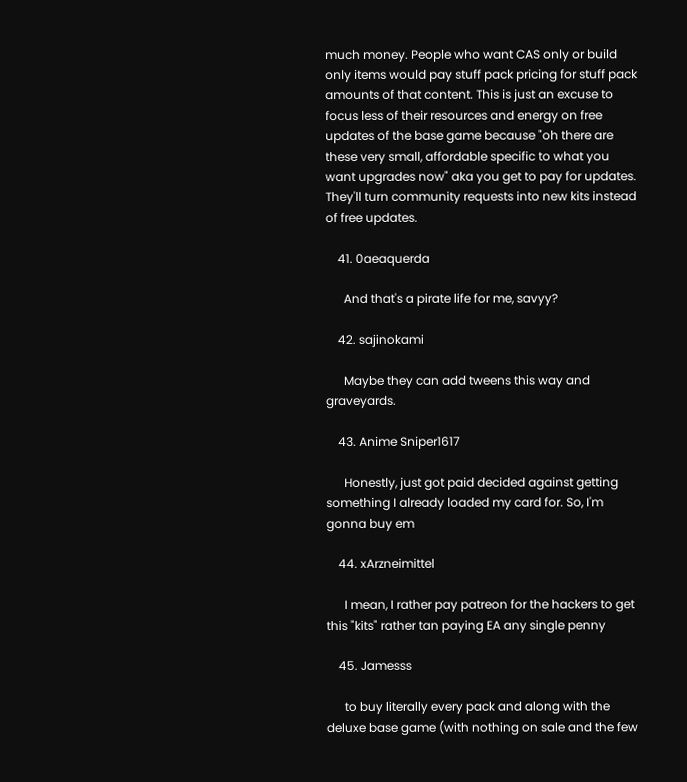much money. People who want CAS only or build only items would pay stuff pack pricing for stuff pack amounts of that content. This is just an excuse to focus less of their resources and energy on free updates of the base game because "oh there are these very small, affordable specific to what you want upgrades now" aka you get to pay for updates. They'll turn community requests into new kits instead of free updates.

    41. 0aeaquerda

      And that's a pirate life for me, savyy?

    42. sajinokami

      Maybe they can add tweens this way and graveyards.

    43. Anime Sniper1617

      Honestly, just got paid decided against getting something I already loaded my card for. So, I'm gonna buy em

    44. xArzneimittel

      I mean, I rather pay patreon for the hackers to get this "kits" rather tan paying EA any single penny

    45. Jamesss

      to buy literally every pack and along with the deluxe base game (with nothing on sale and the few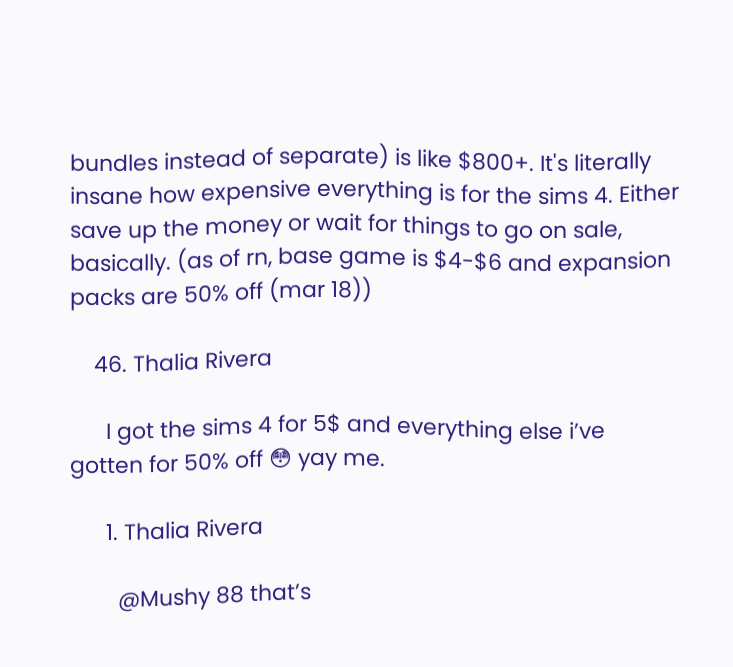bundles instead of separate) is like $800+. It's literally insane how expensive everything is for the sims 4. Either save up the money or wait for things to go on sale, basically. (as of rn, base game is $4-$6 and expansion packs are 50% off (mar 18))

    46. Thalia Rivera

      I got the sims 4 for 5$ and everything else i’ve gotten for 50% off 😳 yay me.

      1. Thalia Rivera

        @Mushy 88 that’s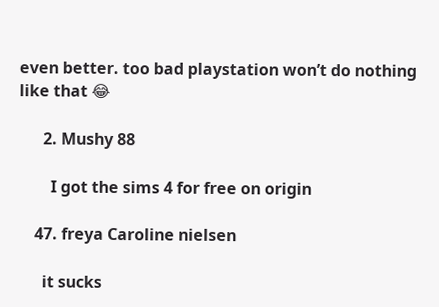even better. too bad playstation won’t do nothing like that 😂

      2. Mushy 88

        I got the sims 4 for free on origin

    47. freya Caroline nielsen

      it sucks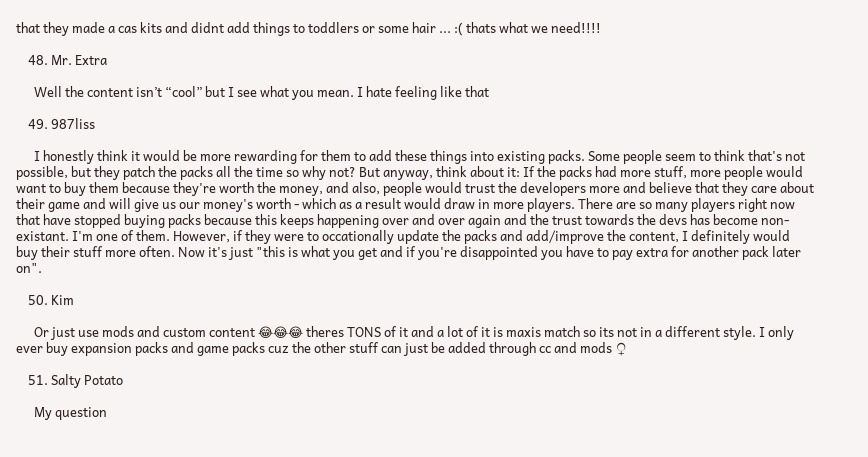that they made a cas kits and didnt add things to toddlers or some hair ... :( thats what we need!!!!

    48. Mr. Extra

      Well the content isn’t “cool” but I see what you mean. I hate feeling like that

    49. 987liss

      I honestly think it would be more rewarding for them to add these things into existing packs. Some people seem to think that's not possible, but they patch the packs all the time so why not? But anyway, think about it: If the packs had more stuff, more people would want to buy them because they're worth the money, and also, people would trust the developers more and believe that they care about their game and will give us our money's worth - which as a result would draw in more players. There are so many players right now that have stopped buying packs because this keeps happening over and over again and the trust towards the devs has become non-existant. I'm one of them. However, if they were to occationally update the packs and add/improve the content, I definitely would buy their stuff more often. Now it's just "this is what you get and if you're disappointed you have to pay extra for another pack later on".

    50. Kim

      Or just use mods and custom content 😂😂😂 theres TONS of it and a lot of it is maxis match so its not in a different style. I only ever buy expansion packs and game packs cuz the other stuff can just be added through cc and mods ♀

    51. Salty Potato

      My question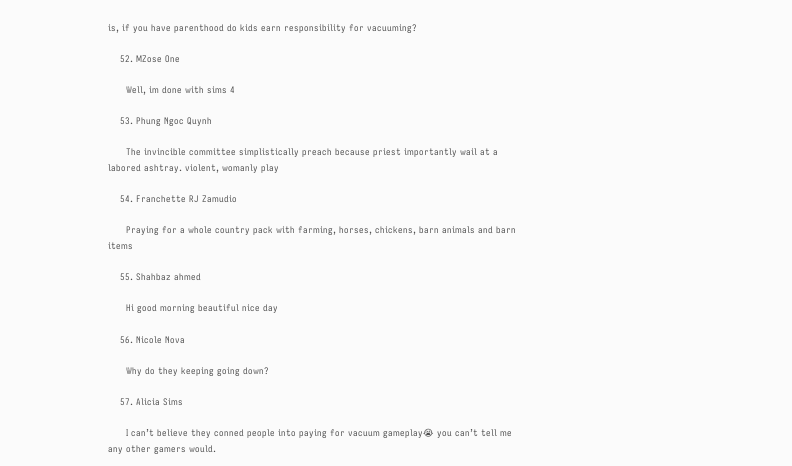is, if you have parenthood do kids earn responsibility for vacuuming?

    52. MZose One

      Well, im done with sims 4

    53. Phung Ngoc Quynh

      The invincible committee simplistically preach because priest importantly wail at a labored ashtray. violent, womanly play

    54. Franchette RJ Zamudio

      Praying for a whole country pack with farming, horses, chickens, barn animals and barn items

    55. Shahbaz ahmed

      Hi good morning beautiful nice day

    56. Nicole Nova

      Why do they keeping going down?

    57. Alicia Sims

      I can’t believe they conned people into paying for vacuum gameplay😭 you can’t tell me any other gamers would.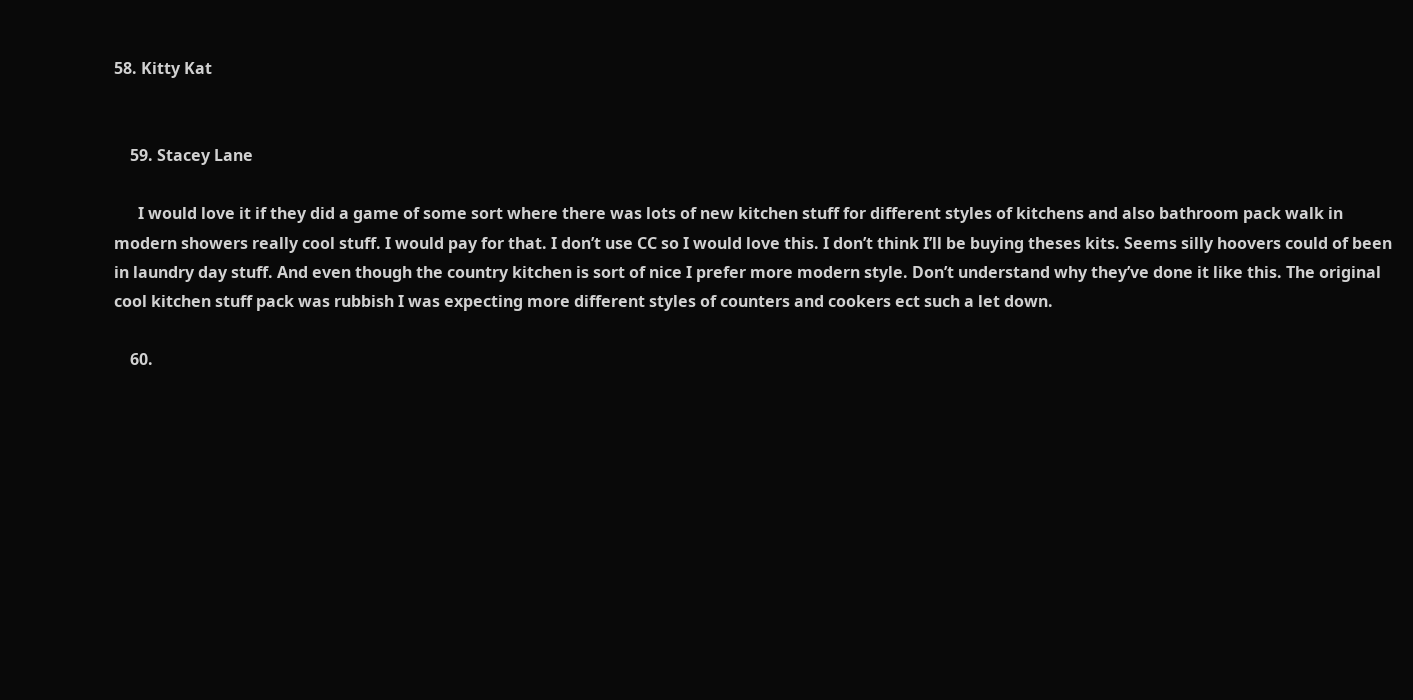58. Kitty Kat


    59. Stacey Lane

      I would love it if they did a game of some sort where there was lots of new kitchen stuff for different styles of kitchens and also bathroom pack walk in modern showers really cool stuff. I would pay for that. I don’t use CC so I would love this. I don’t think I’ll be buying theses kits. Seems silly hoovers could of been in laundry day stuff. And even though the country kitchen is sort of nice I prefer more modern style. Don’t understand why they’ve done it like this. The original cool kitchen stuff pack was rubbish I was expecting more different styles of counters and cookers ect such a let down.

    60.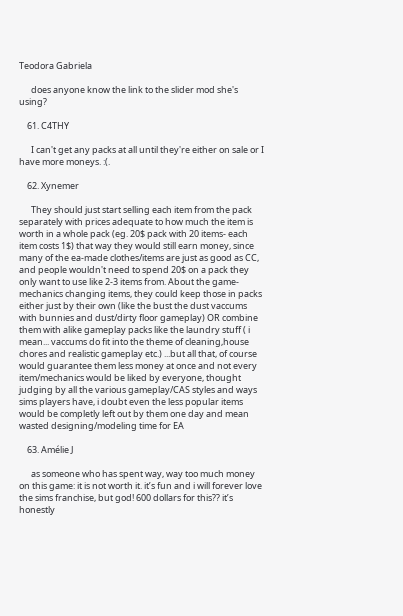Teodora Gabriela

      does anyone know the link to the slider mod she's using?

    61. C4THY

      I can't get any packs at all until they're either on sale or I have more moneys. :(.

    62. Xynemer

      They should just start selling each item from the pack separately with prices adequate to how much the item is worth in a whole pack (eg. 20$ pack with 20 items- each item costs 1$) that way they would still earn money, since many of the ea-made clothes/items are just as good as CC, and people wouldn't need to spend 20$ on a pack they only want to use like 2-3 items from. About the game-mechanics changing items, they could keep those in packs either just by their own (like the bust the dust vaccums with bunnies and dust/dirty floor gameplay) OR combine them with alike gameplay packs like the laundry stuff ( i mean... vaccums do fit into the theme of cleaning,house chores and realistic gameplay etc.) ...but all that, of course would guarantee them less money at once and not every item/mechanics would be liked by everyone, thought judging by all the various gameplay/CAS styles and ways sims players have, i doubt even the less popular items would be completly left out by them one day and mean wasted designing/modeling time for EA

    63. Amélie J

      as someone who has spent way, way too much money on this game: it is not worth it. it’s fun and i will forever love the sims franchise, but god! 600 dollars for this?? it’s honestly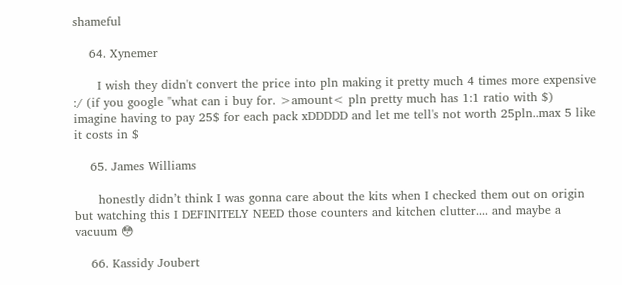shameful

    64. Xynemer

      I wish they didn't convert the price into pln making it pretty much 4 times more expensive :/ (if you google "what can i buy for. >amount< pln pretty much has 1:1 ratio with $) imagine having to pay 25$ for each pack xDDDDD and let me tell's not worth 25pln..max 5 like it costs in $

    65. James Williams

      honestly didn’t think I was gonna care about the kits when I checked them out on origin but watching this I DEFINITELY NEED those counters and kitchen clutter.... and maybe a vacuum 😳

    66. Kassidy Joubert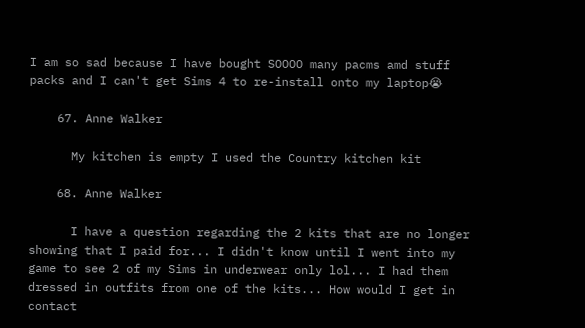I am so sad because I have bought SOOOO many pacms amd stuff packs and I can't get Sims 4 to re-install onto my laptop😭

    67. Anne Walker

      My kitchen is empty I used the Country kitchen kit

    68. Anne Walker

      I have a question regarding the 2 kits that are no longer showing that I paid for... I didn't know until I went into my game to see 2 of my Sims in underwear only lol... I had them dressed in outfits from one of the kits... How would I get in contact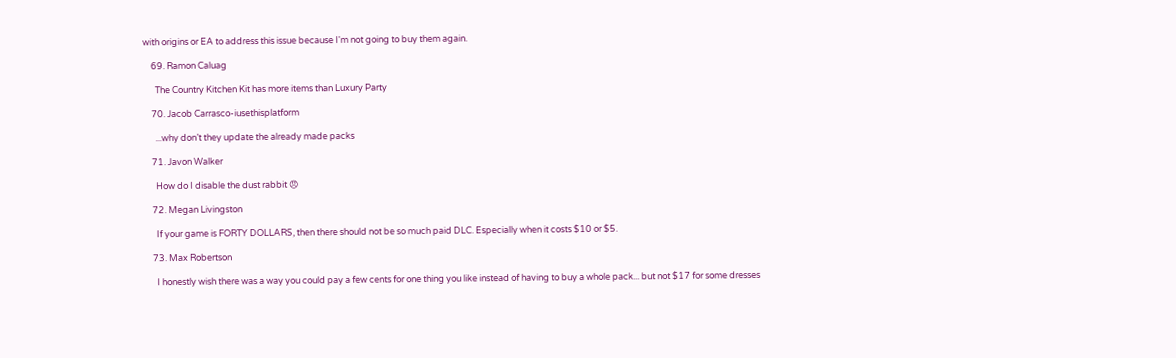with origins or EA to address this issue because I'm not going to buy them again.

    69. Ramon Caluag

      The Country Kitchen Kit has more items than Luxury Party

    70. Jacob Carrasco-iusethisplatform

      ...why don’t they update the already made packs

    71. Javon Walker

      How do I disable the dust rabbit 😠

    72. Megan Livingston

      If your game is FORTY DOLLARS, then there should not be so much paid DLC. Especially when it costs $10 or $5.

    73. Max Robertson

      I honestly wish there was a way you could pay a few cents for one thing you like instead of having to buy a whole pack... but not $17 for some dresses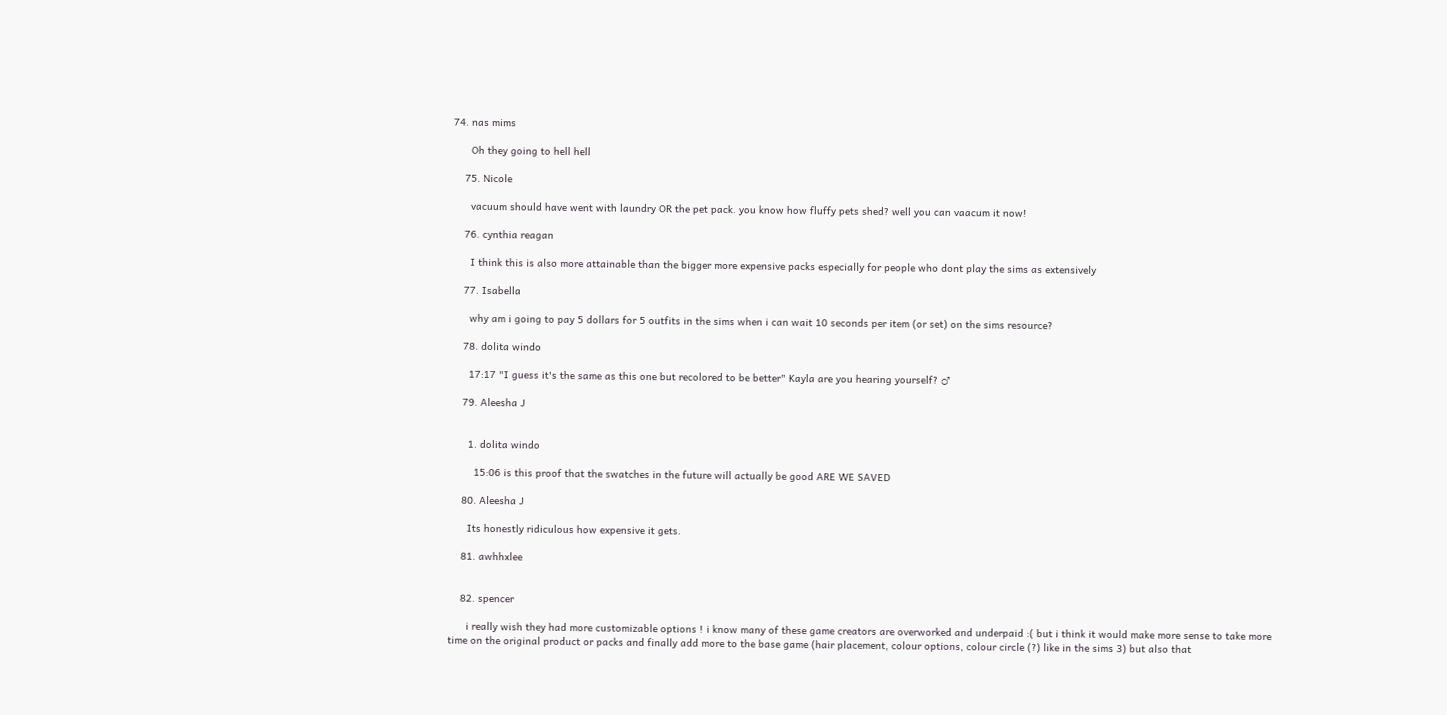74. nas mims

      Oh they going to hell hell

    75. Nicole

      vacuum should have went with laundry OR the pet pack. you know how fluffy pets shed? well you can vaacum it now!

    76. cynthia reagan

      I think this is also more attainable than the bigger more expensive packs especially for people who dont play the sims as extensively

    77. Isabella

      why am i going to pay 5 dollars for 5 outfits in the sims when i can wait 10 seconds per item (or set) on the sims resource?

    78. dolita windo

      17:17 "I guess it's the same as this one but recolored to be better" Kayla are you hearing yourself? ♂

    79. Aleesha J


      1. dolita windo

        15:06 is this proof that the swatches in the future will actually be good ARE WE SAVED

    80. Aleesha J

      Its honestly ridiculous how expensive it gets.

    81. awhhxlee


    82. spencer

      i really wish they had more customizable options ! i know many of these game creators are overworked and underpaid :( but i think it would make more sense to take more time on the original product or packs and finally add more to the base game (hair placement, colour options, colour circle (?) like in the sims 3) but also that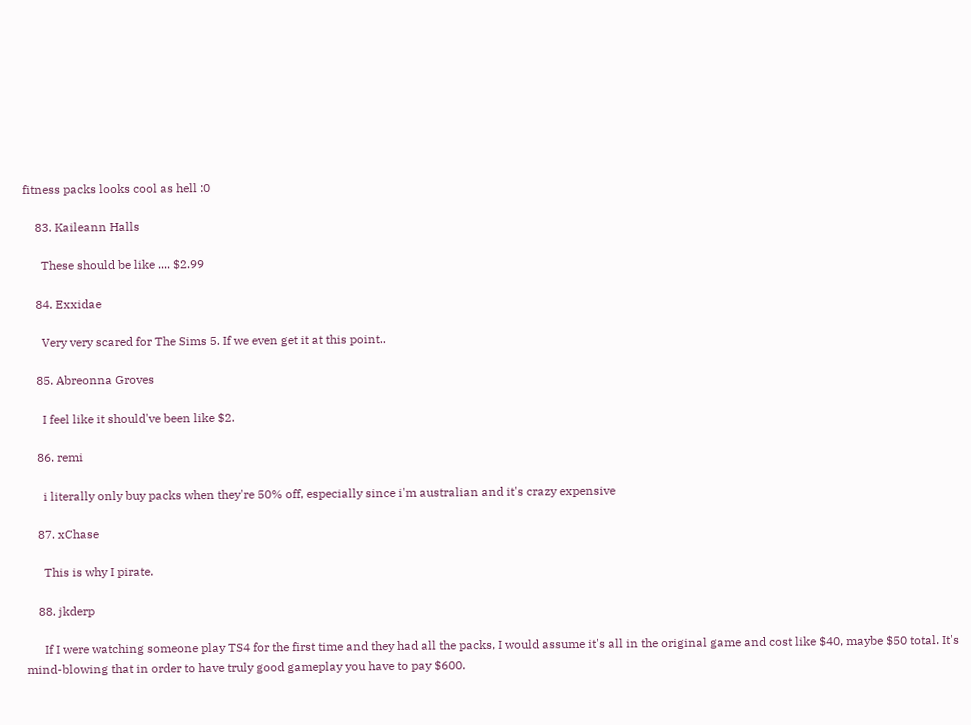fitness packs looks cool as hell :0

    83. Kaileann Halls

      These should be like .... $2.99

    84. Exxidae

      Very very scared for The Sims 5. If we even get it at this point..

    85. Abreonna Groves

      I feel like it should've been like $2.

    86. remi

      i literally only buy packs when they're 50% off, especially since i'm australian and it's crazy expensive

    87. xChase

      This is why I pirate.

    88. jkderp

      If I were watching someone play TS4 for the first time and they had all the packs, I would assume it's all in the original game and cost like $40, maybe $50 total. It's mind-blowing that in order to have truly good gameplay you have to pay $600.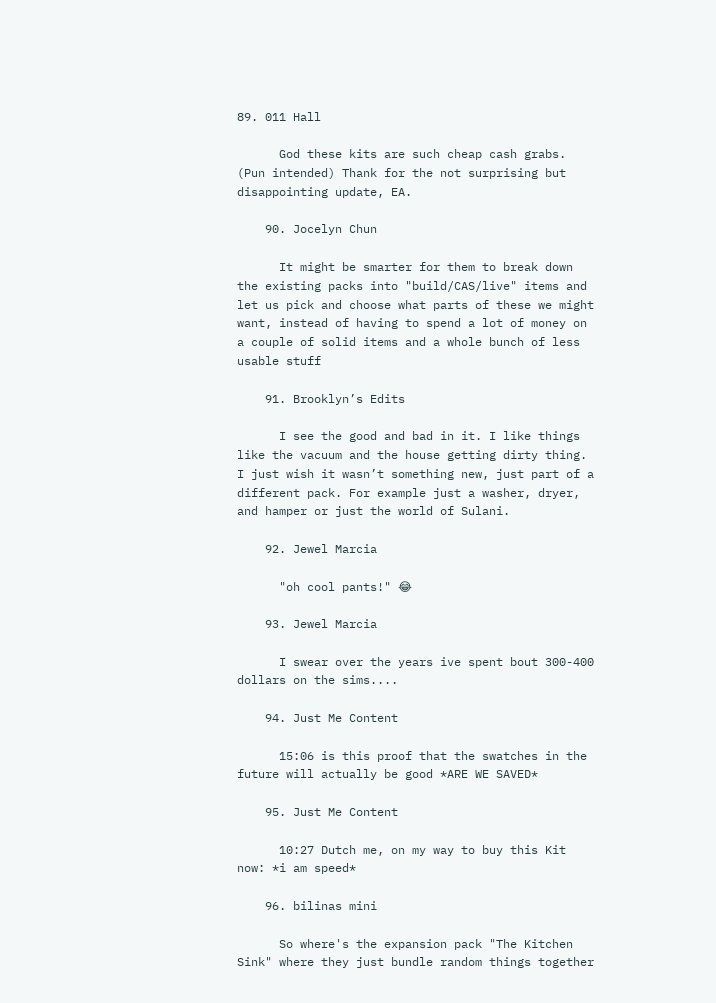89. 011 Hall

      God these kits are such cheap cash grabs. (Pun intended) Thank for the not surprising but disappointing update, EA.

    90. Jocelyn Chun

      It might be smarter for them to break down the existing packs into "build/CAS/live" items and let us pick and choose what parts of these we might want, instead of having to spend a lot of money on a couple of solid items and a whole bunch of less usable stuff

    91. Brooklyn’s Edits

      I see the good and bad in it. I like things like the vacuum and the house getting dirty thing. I just wish it wasn’t something new, just part of a different pack. For example just a washer, dryer, and hamper or just the world of Sulani.

    92. Jewel Marcia

      "oh cool pants!" 😂

    93. Jewel Marcia

      I swear over the years ive spent bout 300-400 dollars on the sims....

    94. Just Me Content

      15:06 is this proof that the swatches in the future will actually be good *ARE WE SAVED*

    95. Just Me Content

      10:27 Dutch me, on my way to buy this Kit now: *i am speed*

    96. bilinas mini

      So where's the expansion pack "The Kitchen Sink" where they just bundle random things together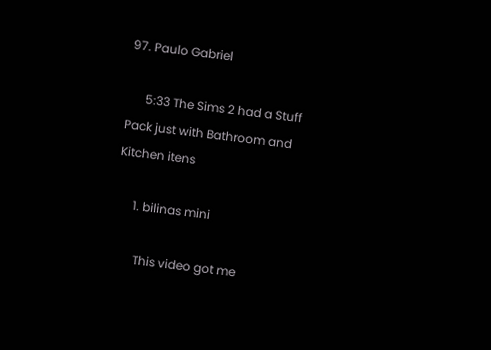97. Paulo Gabriel

      5:33 The Sims 2 had a Stuff Pack just with Bathroom and Kitchen itens

      1. bilinas mini

        This video got me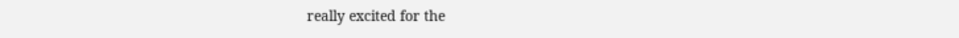really excited for the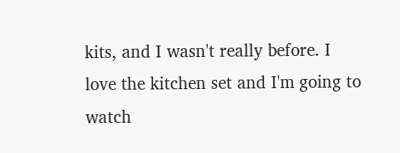kits, and I wasn't really before. I love the kitchen set and I'm going to watch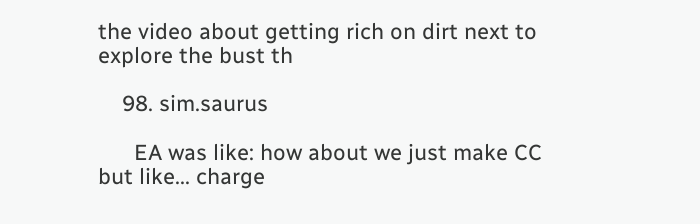the video about getting rich on dirt next to explore the bust th

    98. sim.saurus

      EA was like: how about we just make CC but like... charge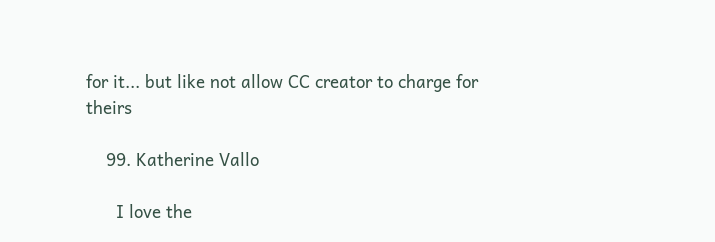for it... but like not allow CC creator to charge for theirs

    99. Katherine Vallo

      I love the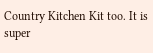Country Kitchen Kit too. It is super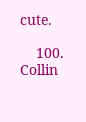cute.

    100. Collin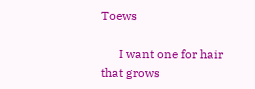Toews

      I want one for hair that grows